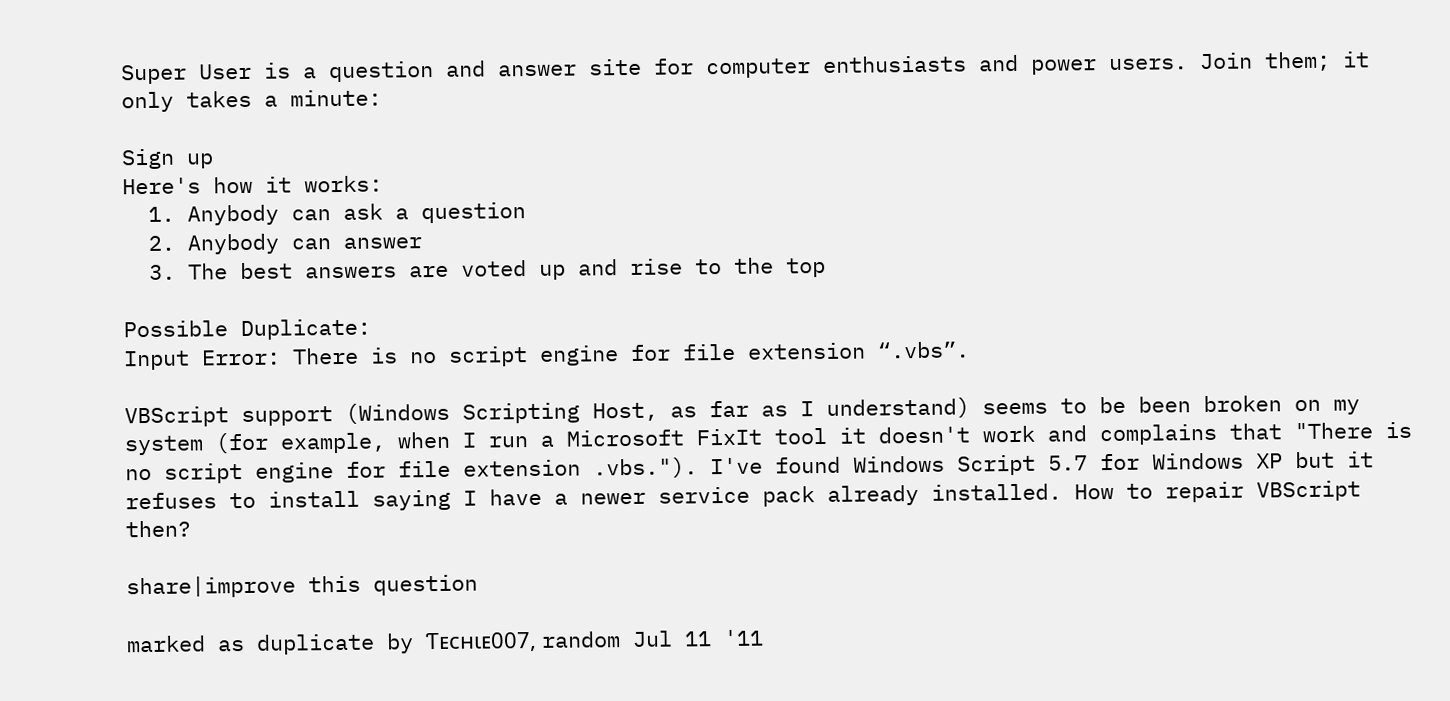Super User is a question and answer site for computer enthusiasts and power users. Join them; it only takes a minute:

Sign up
Here's how it works:
  1. Anybody can ask a question
  2. Anybody can answer
  3. The best answers are voted up and rise to the top

Possible Duplicate:
Input Error: There is no script engine for file extension “.vbs”.

VBScript support (Windows Scripting Host, as far as I understand) seems to be been broken on my system (for example, when I run a Microsoft FixIt tool it doesn't work and complains that "There is no script engine for file extension .vbs."). I've found Windows Script 5.7 for Windows XP but it refuses to install saying I have a newer service pack already installed. How to repair VBScript then?

share|improve this question

marked as duplicate by Ƭᴇcʜιᴇ007, random Jul 11 '11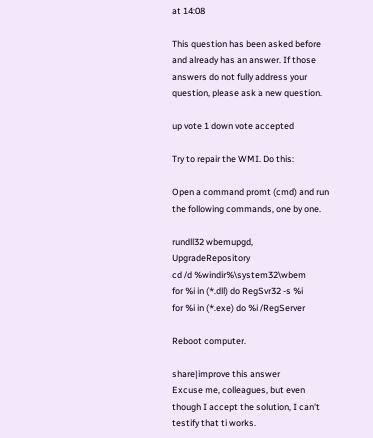at 14:08

This question has been asked before and already has an answer. If those answers do not fully address your question, please ask a new question.

up vote 1 down vote accepted

Try to repair the WMI. Do this:

Open a command promt (cmd) and run the following commands, one by one.

rundll32 wbemupgd, UpgradeRepository
cd /d %windir%\system32\wbem
for %i in (*.dll) do RegSvr32 -s %i
for %i in (*.exe) do %i /RegServer

Reboot computer.

share|improve this answer
Excuse me, colleagues, but even though I accept the solution, I can't testify that ti works.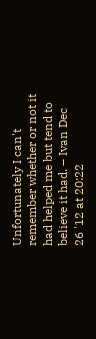Unfortunately I can't remember whether or not it had helped me but tend to believe it had. – Ivan Dec 26 '12 at 20:22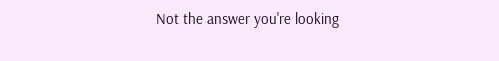Not the answer you're looking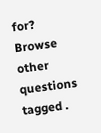for? Browse other questions tagged .